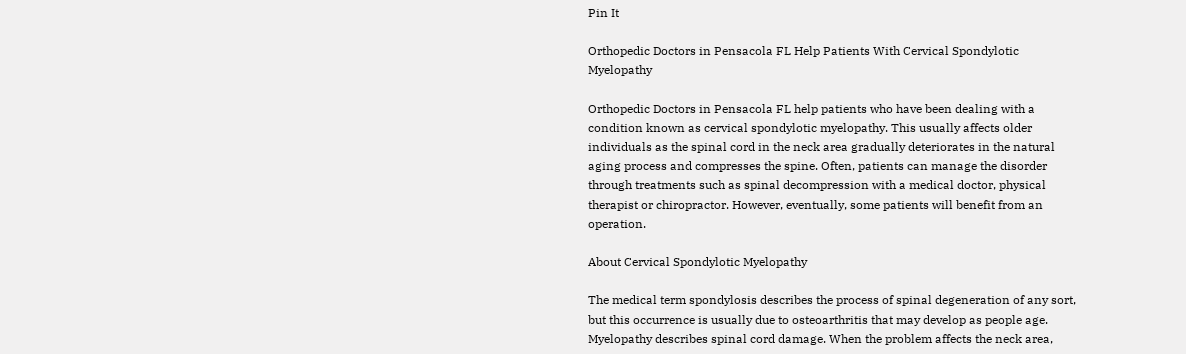Pin It

Orthopedic Doctors in Pensacola FL Help Patients With Cervical Spondylotic Myelopathy

Orthopedic Doctors in Pensacola FL help patients who have been dealing with a condition known as cervical spondylotic myelopathy. This usually affects older individuals as the spinal cord in the neck area gradually deteriorates in the natural aging process and compresses the spine. Often, patients can manage the disorder through treatments such as spinal decompression with a medical doctor, physical therapist or chiropractor. However, eventually, some patients will benefit from an operation.

About Cervical Spondylotic Myelopathy

The medical term spondylosis describes the process of spinal degeneration of any sort, but this occurrence is usually due to osteoarthritis that may develop as people age. Myelopathy describes spinal cord damage. When the problem affects the neck area,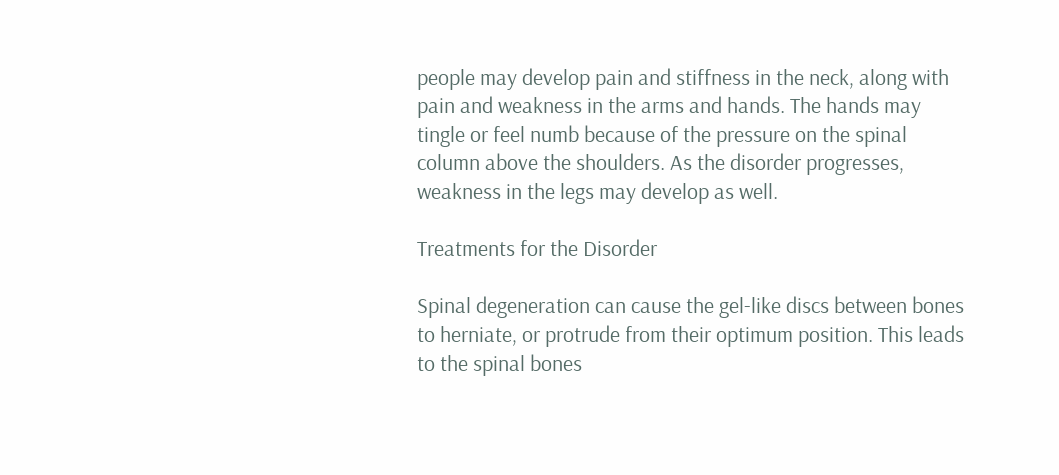people may develop pain and stiffness in the neck, along with pain and weakness in the arms and hands. The hands may tingle or feel numb because of the pressure on the spinal column above the shoulders. As the disorder progresses, weakness in the legs may develop as well.

Treatments for the Disorder

Spinal degeneration can cause the gel-like discs between bones to herniate, or protrude from their optimum position. This leads to the spinal bones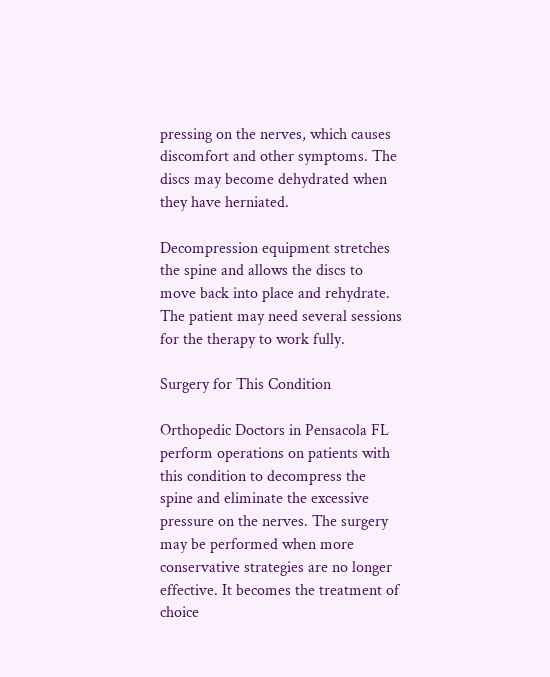pressing on the nerves, which causes discomfort and other symptoms. The discs may become dehydrated when they have herniated.

Decompression equipment stretches the spine and allows the discs to move back into place and rehydrate. The patient may need several sessions for the therapy to work fully.

Surgery for This Condition

Orthopedic Doctors in Pensacola FL perform operations on patients with this condition to decompress the spine and eliminate the excessive pressure on the nerves. The surgery may be performed when more conservative strategies are no longer effective. It becomes the treatment of choice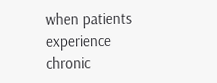when patients experience chronic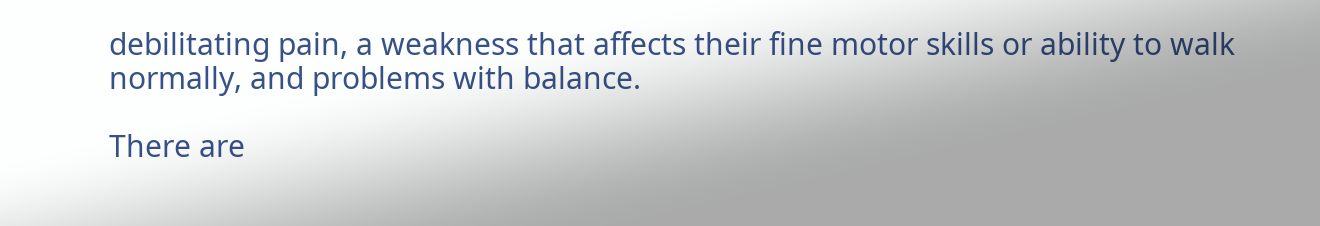debilitating pain, a weakness that affects their fine motor skills or ability to walk normally, and problems with balance.

There are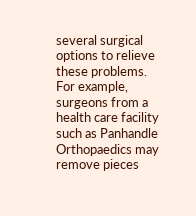several surgical options to relieve these problems. For example, surgeons from a health care facility such as Panhandle Orthopaedics may remove pieces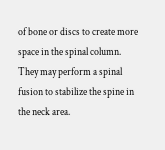of bone or discs to create more space in the spinal column. They may perform a spinal fusion to stabilize the spine in the neck area.